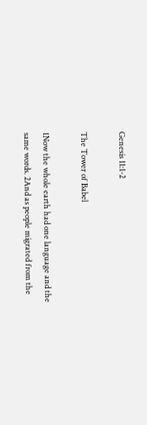Genesis 11:1-2

The Tower of Babel

1Now the whole earth had one language and the same words. 2And as people migrated from the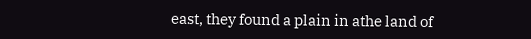east, they found a plain in athe land of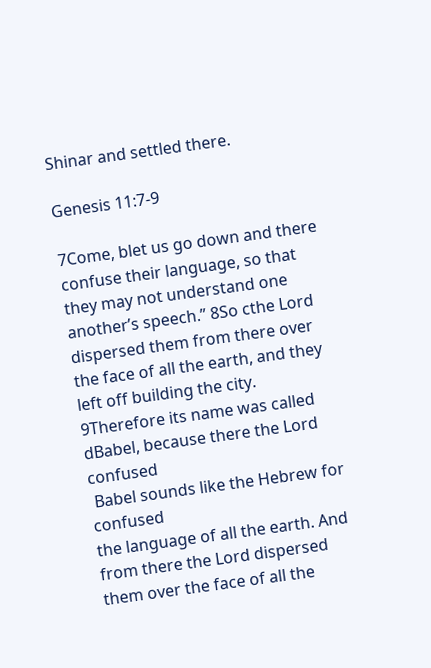Shinar and settled there.

Genesis 11:7-9

7Come, blet us go down and there confuse their language, so that they may not understand one another’s speech.” 8So cthe Lord dispersed them from there over the face of all the earth, and they left off building the city. 9Therefore its name was called dBabel, because there the Lord confused
 Babel sounds like the Hebrew for  confused
the language of all the earth. And from there the Lord dispersed them over the face of all the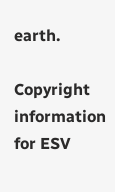earth.

Copyright information for ESV